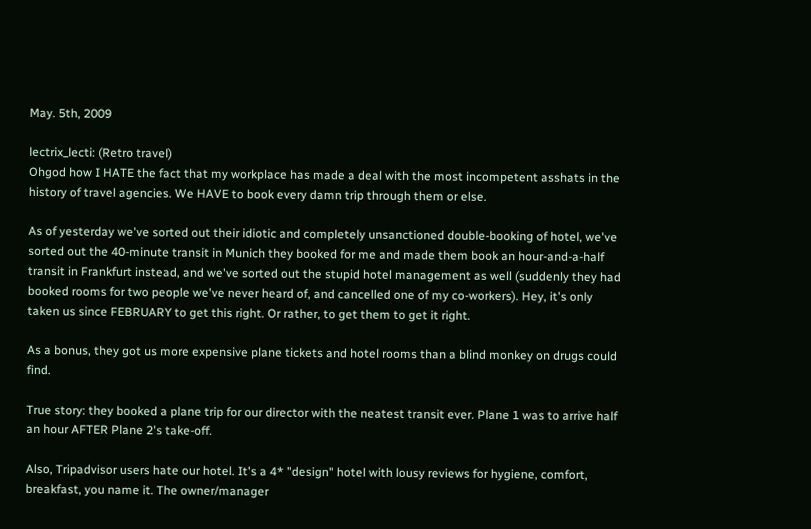May. 5th, 2009

lectrix_lecti: (Retro travel)
Ohgod how I HATE the fact that my workplace has made a deal with the most incompetent asshats in the history of travel agencies. We HAVE to book every damn trip through them or else.

As of yesterday we've sorted out their idiotic and completely unsanctioned double-booking of hotel, we've sorted out the 40-minute transit in Munich they booked for me and made them book an hour-and-a-half transit in Frankfurt instead, and we've sorted out the stupid hotel management as well (suddenly they had booked rooms for two people we've never heard of, and cancelled one of my co-workers). Hey, it's only taken us since FEBRUARY to get this right. Or rather, to get them to get it right.

As a bonus, they got us more expensive plane tickets and hotel rooms than a blind monkey on drugs could find.

True story: they booked a plane trip for our director with the neatest transit ever. Plane 1 was to arrive half an hour AFTER Plane 2's take-off.

Also, Tripadvisor users hate our hotel. It's a 4* "design" hotel with lousy reviews for hygiene, comfort, breakfast, you name it. The owner/manager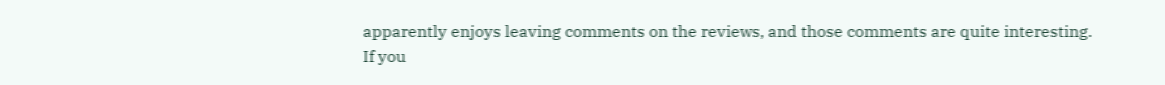apparently enjoys leaving comments on the reviews, and those comments are quite interesting. If you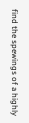find the spewings of a highly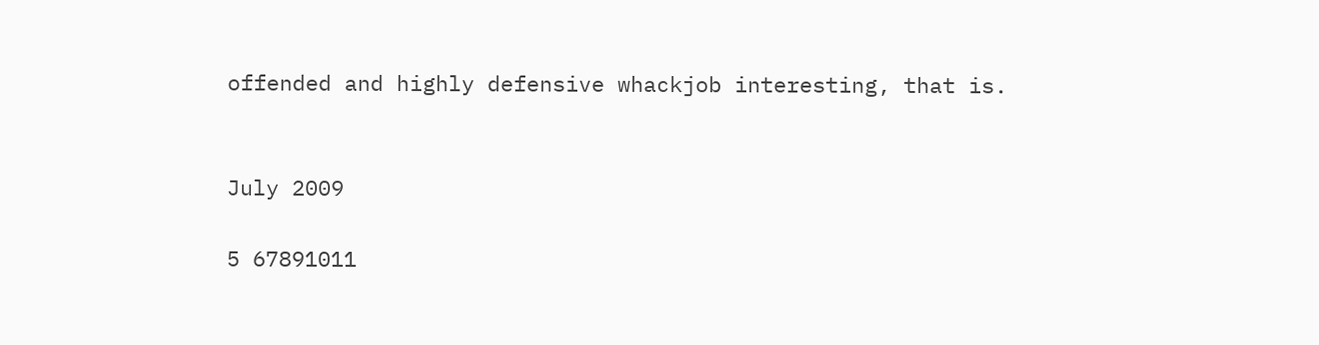offended and highly defensive whackjob interesting, that is.


July 2009

5 67891011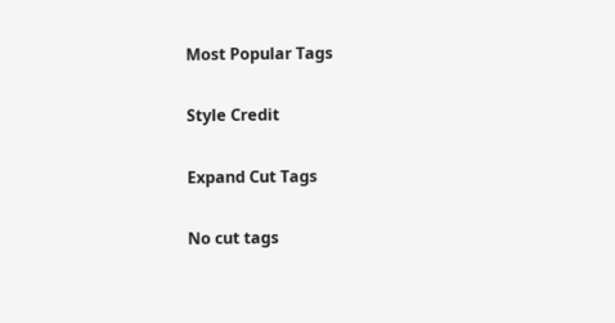Most Popular Tags

Style Credit

Expand Cut Tags

No cut tags